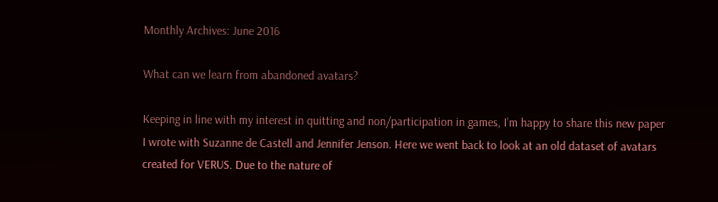Monthly Archives: June 2016

What can we learn from abandoned avatars?

Keeping in line with my interest in quitting and non/participation in games, I’m happy to share this new paper I wrote with Suzanne de Castell and Jennifer Jenson. Here we went back to look at an old dataset of avatars created for VERUS. Due to the nature of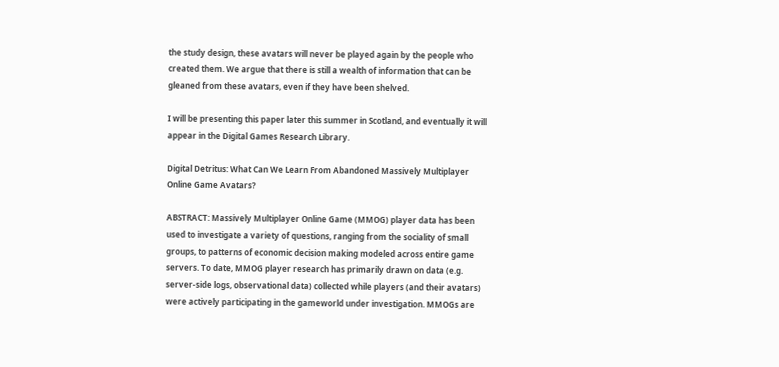the study design, these avatars will never be played again by the people who created them. We argue that there is still a wealth of information that can be gleaned from these avatars, even if they have been shelved.

I will be presenting this paper later this summer in Scotland, and eventually it will appear in the Digital Games Research Library.

Digital Detritus: What Can We Learn From Abandoned Massively Multiplayer Online Game Avatars?

ABSTRACT: Massively Multiplayer Online Game (MMOG) player data has been used to investigate a variety of questions, ranging from the sociality of small groups, to patterns of economic decision making modeled across entire game servers. To date, MMOG player research has primarily drawn on data (e.g. server-side logs, observational data) collected while players (and their avatars) were actively participating in the gameworld under investigation. MMOGs are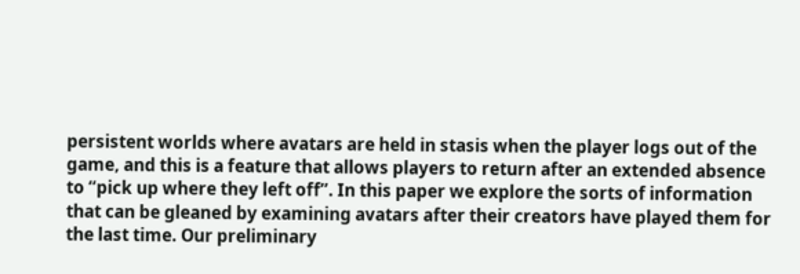persistent worlds where avatars are held in stasis when the player logs out of the game, and this is a feature that allows players to return after an extended absence to “pick up where they left off”. In this paper we explore the sorts of information that can be gleaned by examining avatars after their creators have played them for the last time. Our preliminary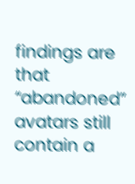findings are that “abandoned” avatars still contain a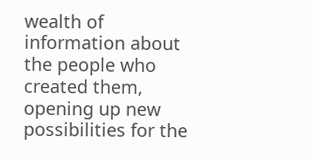wealth of information about the people who created them, opening up new possibilities for the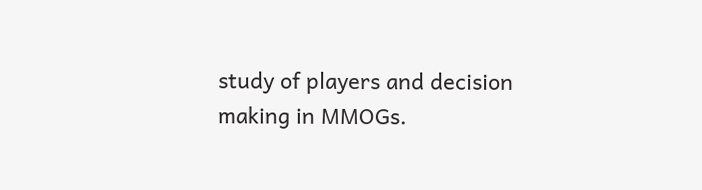study of players and decision making in MMOGs.